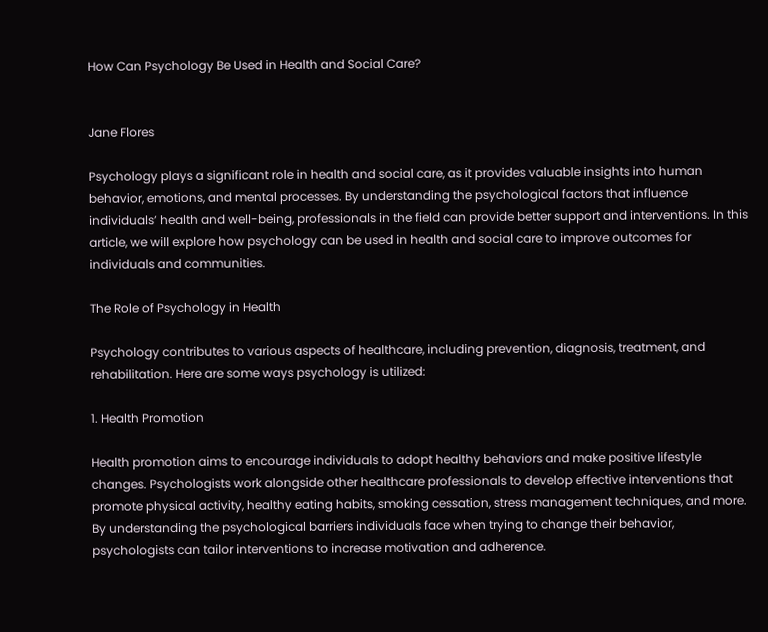How Can Psychology Be Used in Health and Social Care?


Jane Flores

Psychology plays a significant role in health and social care, as it provides valuable insights into human behavior, emotions, and mental processes. By understanding the psychological factors that influence individuals’ health and well-being, professionals in the field can provide better support and interventions. In this article, we will explore how psychology can be used in health and social care to improve outcomes for individuals and communities.

The Role of Psychology in Health

Psychology contributes to various aspects of healthcare, including prevention, diagnosis, treatment, and rehabilitation. Here are some ways psychology is utilized:

1. Health Promotion

Health promotion aims to encourage individuals to adopt healthy behaviors and make positive lifestyle changes. Psychologists work alongside other healthcare professionals to develop effective interventions that promote physical activity, healthy eating habits, smoking cessation, stress management techniques, and more. By understanding the psychological barriers individuals face when trying to change their behavior, psychologists can tailor interventions to increase motivation and adherence.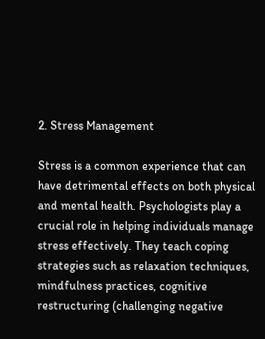2. Stress Management

Stress is a common experience that can have detrimental effects on both physical and mental health. Psychologists play a crucial role in helping individuals manage stress effectively. They teach coping strategies such as relaxation techniques, mindfulness practices, cognitive restructuring (challenging negative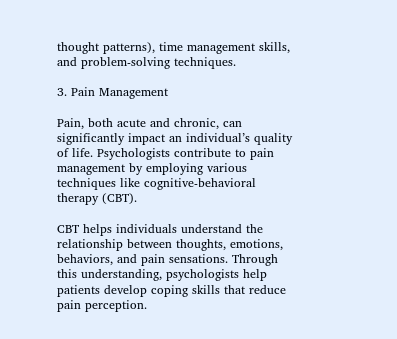thought patterns), time management skills, and problem-solving techniques.

3. Pain Management

Pain, both acute and chronic, can significantly impact an individual’s quality of life. Psychologists contribute to pain management by employing various techniques like cognitive-behavioral therapy (CBT).

CBT helps individuals understand the relationship between thoughts, emotions, behaviors, and pain sensations. Through this understanding, psychologists help patients develop coping skills that reduce pain perception.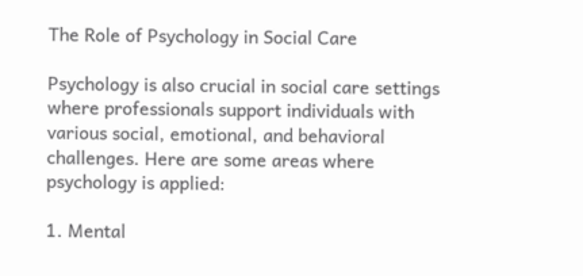The Role of Psychology in Social Care

Psychology is also crucial in social care settings where professionals support individuals with various social, emotional, and behavioral challenges. Here are some areas where psychology is applied:

1. Mental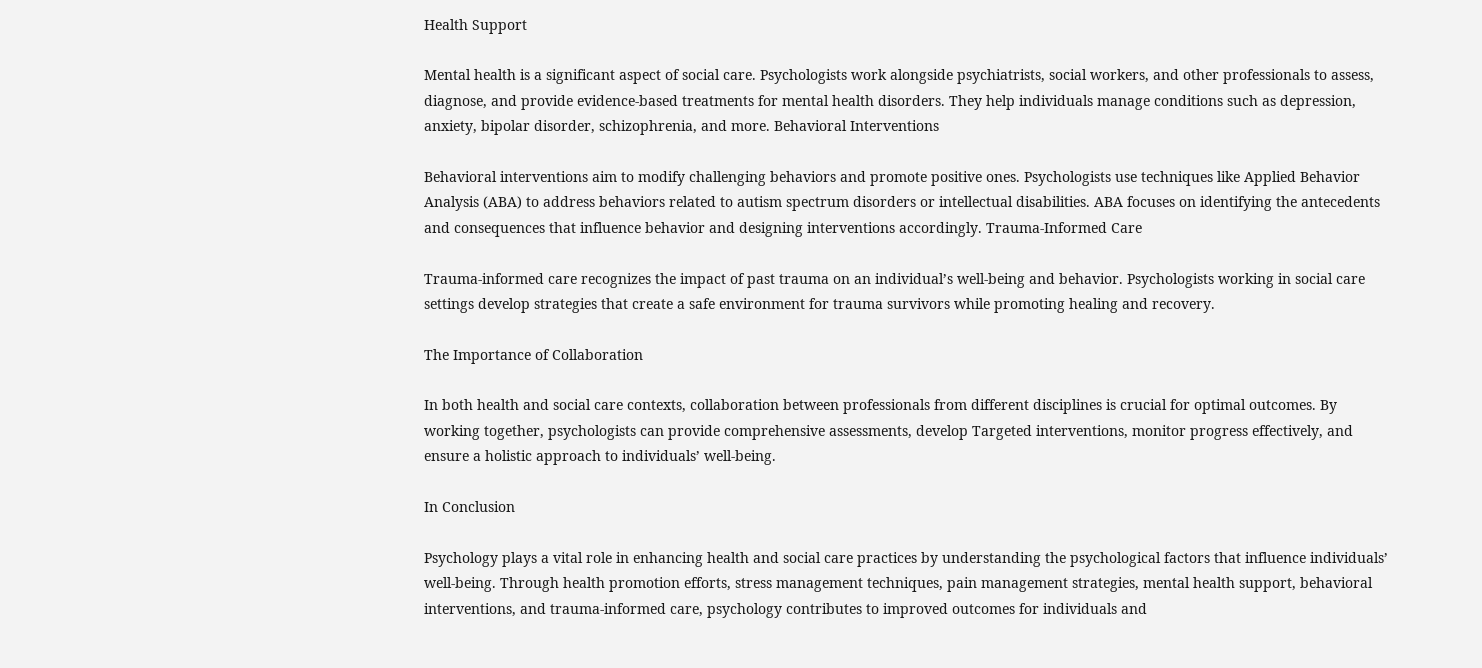Health Support

Mental health is a significant aspect of social care. Psychologists work alongside psychiatrists, social workers, and other professionals to assess, diagnose, and provide evidence-based treatments for mental health disorders. They help individuals manage conditions such as depression, anxiety, bipolar disorder, schizophrenia, and more. Behavioral Interventions

Behavioral interventions aim to modify challenging behaviors and promote positive ones. Psychologists use techniques like Applied Behavior Analysis (ABA) to address behaviors related to autism spectrum disorders or intellectual disabilities. ABA focuses on identifying the antecedents and consequences that influence behavior and designing interventions accordingly. Trauma-Informed Care

Trauma-informed care recognizes the impact of past trauma on an individual’s well-being and behavior. Psychologists working in social care settings develop strategies that create a safe environment for trauma survivors while promoting healing and recovery.

The Importance of Collaboration

In both health and social care contexts, collaboration between professionals from different disciplines is crucial for optimal outcomes. By working together, psychologists can provide comprehensive assessments, develop Targeted interventions, monitor progress effectively, and ensure a holistic approach to individuals’ well-being.

In Conclusion

Psychology plays a vital role in enhancing health and social care practices by understanding the psychological factors that influence individuals’ well-being. Through health promotion efforts, stress management techniques, pain management strategies, mental health support, behavioral interventions, and trauma-informed care, psychology contributes to improved outcomes for individuals and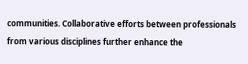communities. Collaborative efforts between professionals from various disciplines further enhance the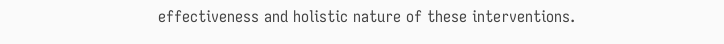effectiveness and holistic nature of these interventions.